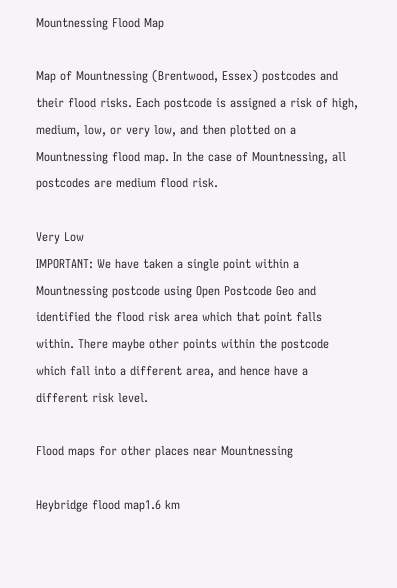Mountnessing Flood Map

Map of Mountnessing (Brentwood, Essex) postcodes and their flood risks. Each postcode is assigned a risk of high, medium, low, or very low, and then plotted on a Mountnessing flood map. In the case of Mountnessing, all postcodes are medium flood risk.

Very Low
IMPORTANT: We have taken a single point within a Mountnessing postcode using Open Postcode Geo and identified the flood risk area which that point falls within. There maybe other points within the postcode which fall into a different area, and hence have a different risk level.

Flood maps for other places near Mountnessing

Heybridge flood map1.6 km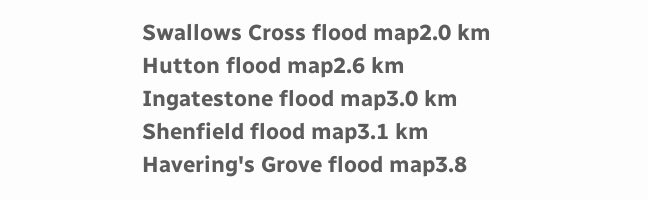Swallows Cross flood map2.0 km
Hutton flood map2.6 km
Ingatestone flood map3.0 km
Shenfield flood map3.1 km
Havering's Grove flood map3.8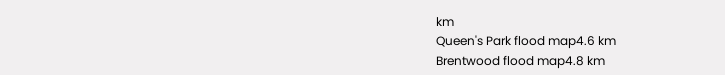km
Queen's Park flood map4.6 km
Brentwood flood map4.8 km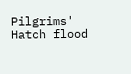Pilgrims' Hatch flood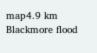map4.9 km
Blackmore flood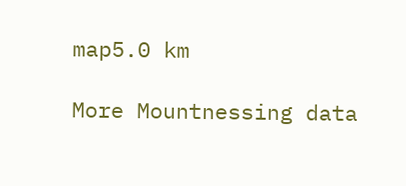map5.0 km

More Mountnessing data